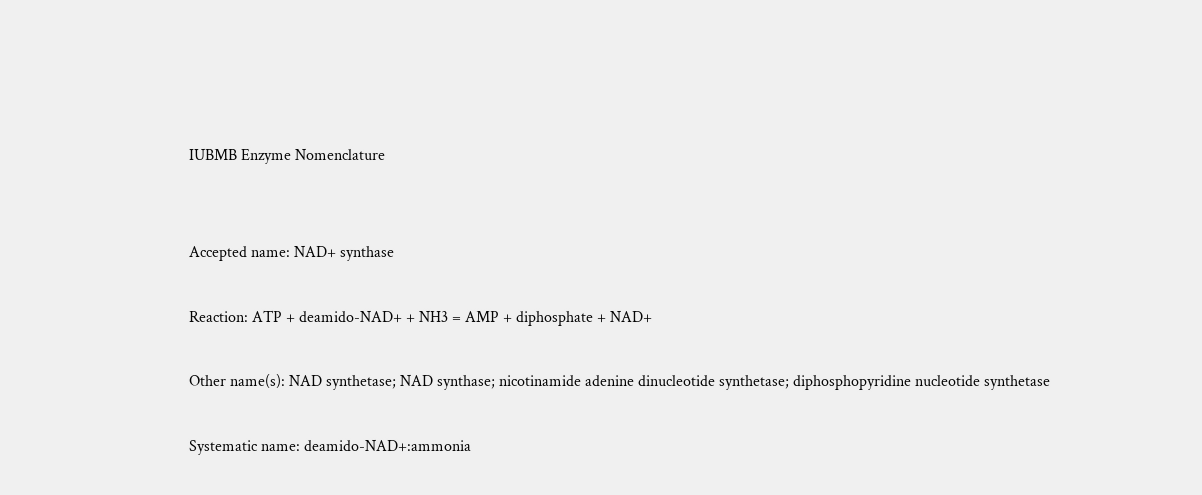IUBMB Enzyme Nomenclature


Accepted name: NAD+ synthase

Reaction: ATP + deamido-NAD+ + NH3 = AMP + diphosphate + NAD+

Other name(s): NAD synthetase; NAD synthase; nicotinamide adenine dinucleotide synthetase; diphosphopyridine nucleotide synthetase

Systematic name: deamido-NAD+:ammonia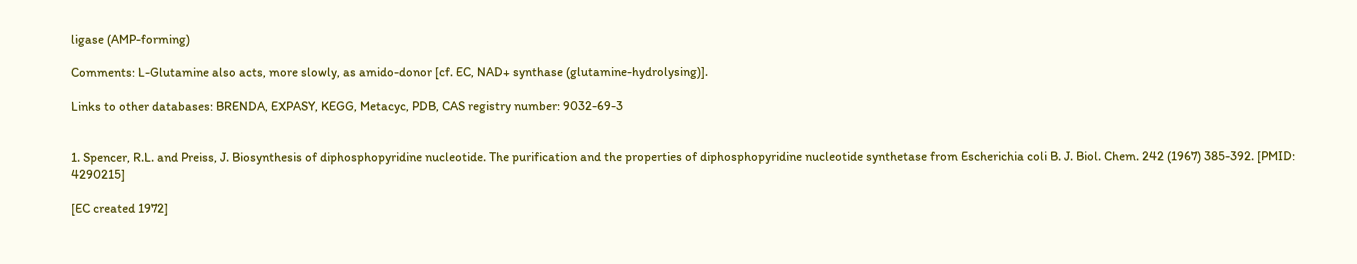ligase (AMP-forming)

Comments: L-Glutamine also acts, more slowly, as amido-donor [cf. EC, NAD+ synthase (glutamine-hydrolysing)].

Links to other databases: BRENDA, EXPASY, KEGG, Metacyc, PDB, CAS registry number: 9032-69-3


1. Spencer, R.L. and Preiss, J. Biosynthesis of diphosphopyridine nucleotide. The purification and the properties of diphosphopyridine nucleotide synthetase from Escherichia coli B. J. Biol. Chem. 242 (1967) 385-392. [PMID: 4290215]

[EC created 1972]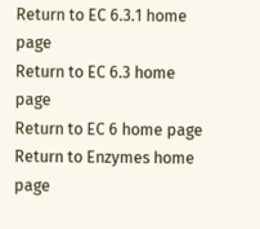Return to EC 6.3.1 home page
Return to EC 6.3 home page
Return to EC 6 home page
Return to Enzymes home page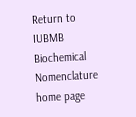Return to IUBMB Biochemical Nomenclature home page